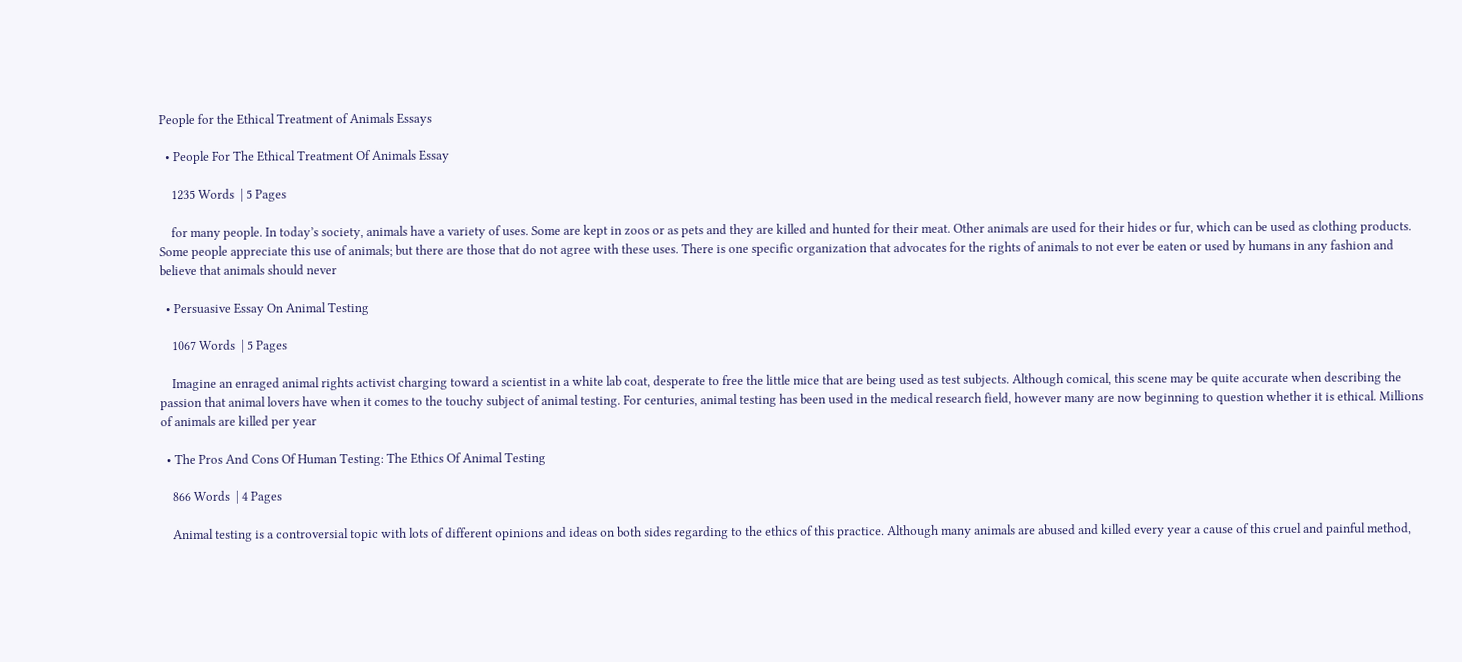People for the Ethical Treatment of Animals Essays

  • People For The Ethical Treatment Of Animals Essay

    1235 Words  | 5 Pages

    for many people. In today’s society, animals have a variety of uses. Some are kept in zoos or as pets and they are killed and hunted for their meat. Other animals are used for their hides or fur, which can be used as clothing products. Some people appreciate this use of animals; but there are those that do not agree with these uses. There is one specific organization that advocates for the rights of animals to not ever be eaten or used by humans in any fashion and believe that animals should never

  • Persuasive Essay On Animal Testing

    1067 Words  | 5 Pages

    Imagine an enraged animal rights activist charging toward a scientist in a white lab coat, desperate to free the little mice that are being used as test subjects. Although comical, this scene may be quite accurate when describing the passion that animal lovers have when it comes to the touchy subject of animal testing. For centuries, animal testing has been used in the medical research field, however many are now beginning to question whether it is ethical. Millions of animals are killed per year

  • The Pros And Cons Of Human Testing: The Ethics Of Animal Testing

    866 Words  | 4 Pages

    Animal testing is a controversial topic with lots of different opinions and ideas on both sides regarding to the ethics of this practice. Although many animals are abused and killed every year a cause of this cruel and painful method,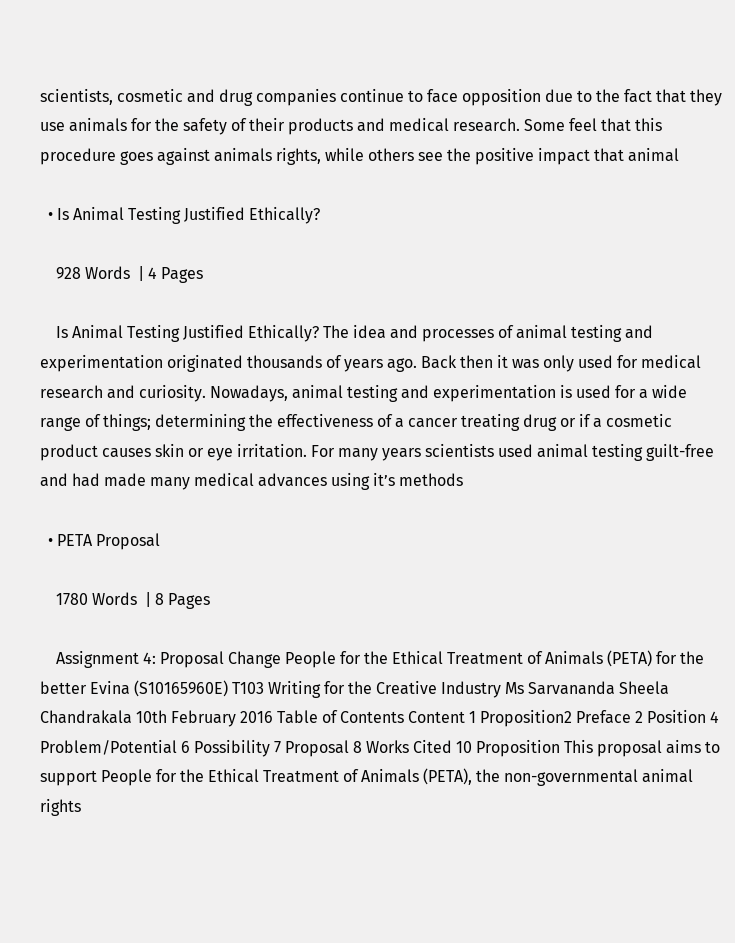scientists, cosmetic and drug companies continue to face opposition due to the fact that they use animals for the safety of their products and medical research. Some feel that this procedure goes against animals rights, while others see the positive impact that animal

  • Is Animal Testing Justified Ethically?

    928 Words  | 4 Pages

    Is Animal Testing Justified Ethically? The idea and processes of animal testing and experimentation originated thousands of years ago. Back then it was only used for medical research and curiosity. Nowadays, animal testing and experimentation is used for a wide range of things; determining the effectiveness of a cancer treating drug or if a cosmetic product causes skin or eye irritation. For many years scientists used animal testing guilt-free and had made many medical advances using it’s methods

  • PETA Proposal

    1780 Words  | 8 Pages

    Assignment 4: Proposal Change People for the Ethical Treatment of Animals (PETA) for the better Evina (S10165960E) T103 Writing for the Creative Industry Ms Sarvananda Sheela Chandrakala 10th February 2016 Table of Contents Content 1 Proposition2 Preface 2 Position 4 Problem/Potential 6 Possibility 7 Proposal 8 Works Cited 10 Proposition This proposal aims to support People for the Ethical Treatment of Animals (PETA), the non-governmental animal rights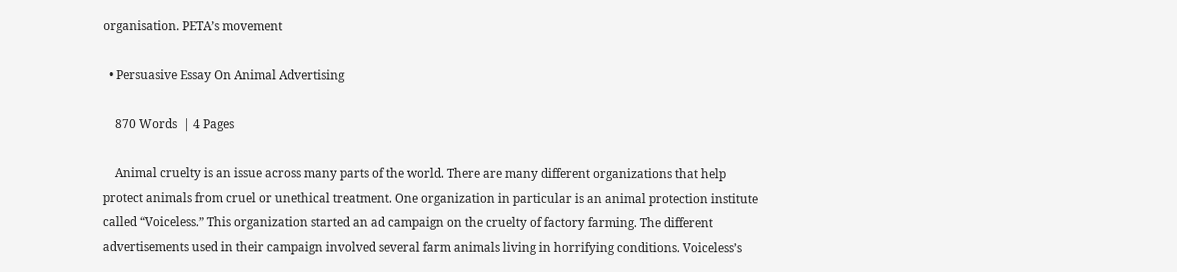organisation. PETA’s movement

  • Persuasive Essay On Animal Advertising

    870 Words  | 4 Pages

    Animal cruelty is an issue across many parts of the world. There are many different organizations that help protect animals from cruel or unethical treatment. One organization in particular is an animal protection institute called “Voiceless.” This organization started an ad campaign on the cruelty of factory farming. The different advertisements used in their campaign involved several farm animals living in horrifying conditions. Voiceless’s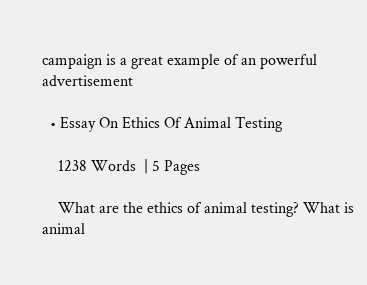campaign is a great example of an powerful advertisement

  • Essay On Ethics Of Animal Testing

    1238 Words  | 5 Pages

    What are the ethics of animal testing? What is animal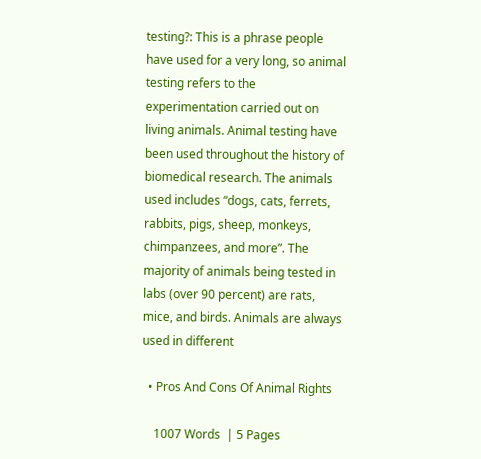testing?: This is a phrase people have used for a very long, so animal testing refers to the experimentation carried out on living animals. Animal testing have been used throughout the history of biomedical research. The animals used includes “dogs, cats, ferrets, rabbits, pigs, sheep, monkeys, chimpanzees, and more”. The majority of animals being tested in labs (over 90 percent) are rats, mice, and birds. Animals are always used in different

  • Pros And Cons Of Animal Rights

    1007 Words  | 5 Pages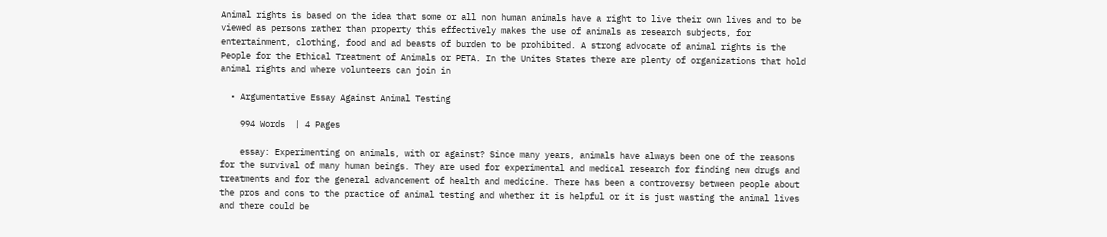Animal rights is based on the idea that some or all non human animals have a right to live their own lives and to be viewed as persons rather than property this effectively makes the use of animals as research subjects, for entertainment, clothing, food and ad beasts of burden to be prohibited. A strong advocate of animal rights is the People for the Ethical Treatment of Animals or PETA. In the Unites States there are plenty of organizations that hold animal rights and where volunteers can join in

  • Argumentative Essay Against Animal Testing

    994 Words  | 4 Pages

    essay: Experimenting on animals, with or against? Since many years, animals have always been one of the reasons for the survival of many human beings. They are used for experimental and medical research for finding new drugs and treatments and for the general advancement of health and medicine. There has been a controversy between people about the pros and cons to the practice of animal testing and whether it is helpful or it is just wasting the animal lives and there could be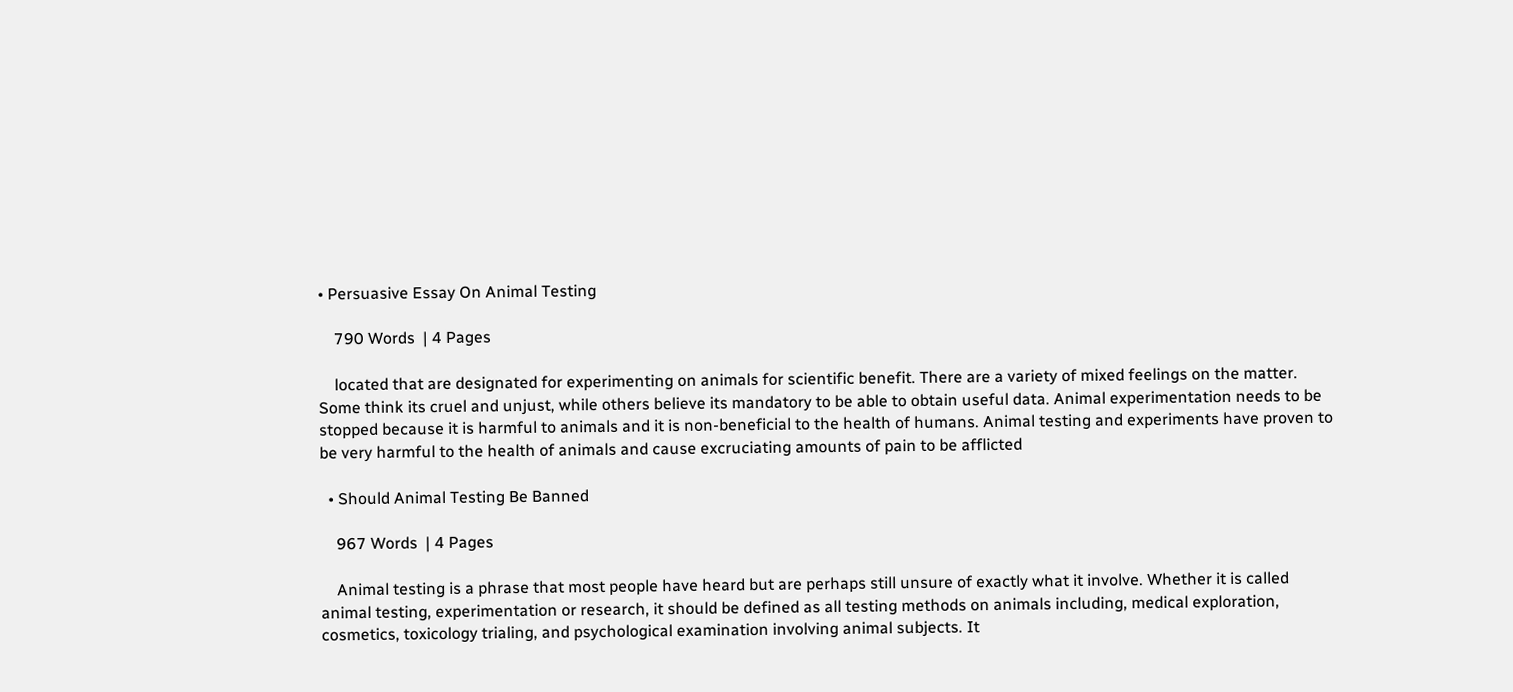• Persuasive Essay On Animal Testing

    790 Words  | 4 Pages

    located that are designated for experimenting on animals for scientific benefit. There are a variety of mixed feelings on the matter. Some think its cruel and unjust, while others believe its mandatory to be able to obtain useful data. Animal experimentation needs to be stopped because it is harmful to animals and it is non-beneficial to the health of humans. Animal testing and experiments have proven to be very harmful to the health of animals and cause excruciating amounts of pain to be afflicted

  • Should Animal Testing Be Banned

    967 Words  | 4 Pages

    Animal testing is a phrase that most people have heard but are perhaps still unsure of exactly what it involve. Whether it is called animal testing, experimentation or research, it should be defined as all testing methods on animals including, medical exploration, cosmetics, toxicology trialing, and psychological examination involving animal subjects. It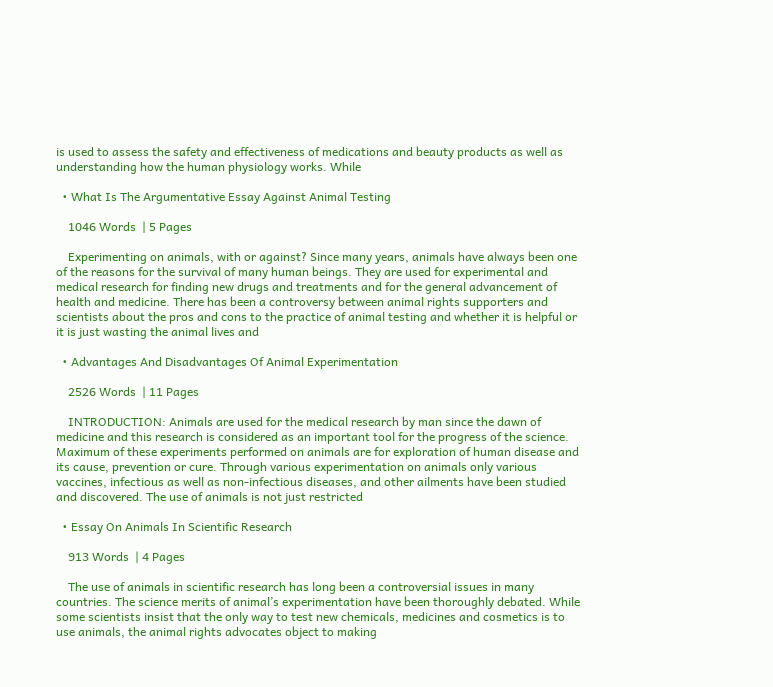is used to assess the safety and effectiveness of medications and beauty products as well as understanding how the human physiology works. While

  • What Is The Argumentative Essay Against Animal Testing

    1046 Words  | 5 Pages

    Experimenting on animals, with or against? Since many years, animals have always been one of the reasons for the survival of many human beings. They are used for experimental and medical research for finding new drugs and treatments and for the general advancement of health and medicine. There has been a controversy between animal rights supporters and scientists about the pros and cons to the practice of animal testing and whether it is helpful or it is just wasting the animal lives and

  • Advantages And Disadvantages Of Animal Experimentation

    2526 Words  | 11 Pages

    INTRODUCTION: Animals are used for the medical research by man since the dawn of medicine and this research is considered as an important tool for the progress of the science. Maximum of these experiments performed on animals are for exploration of human disease and its cause, prevention or cure. Through various experimentation on animals only various vaccines, infectious as well as non-infectious diseases, and other ailments have been studied and discovered. The use of animals is not just restricted

  • Essay On Animals In Scientific Research

    913 Words  | 4 Pages

    The use of animals in scientific research has long been a controversial issues in many countries. The science merits of animal’s experimentation have been thoroughly debated. While some scientists insist that the only way to test new chemicals, medicines and cosmetics is to use animals, the animal rights advocates object to making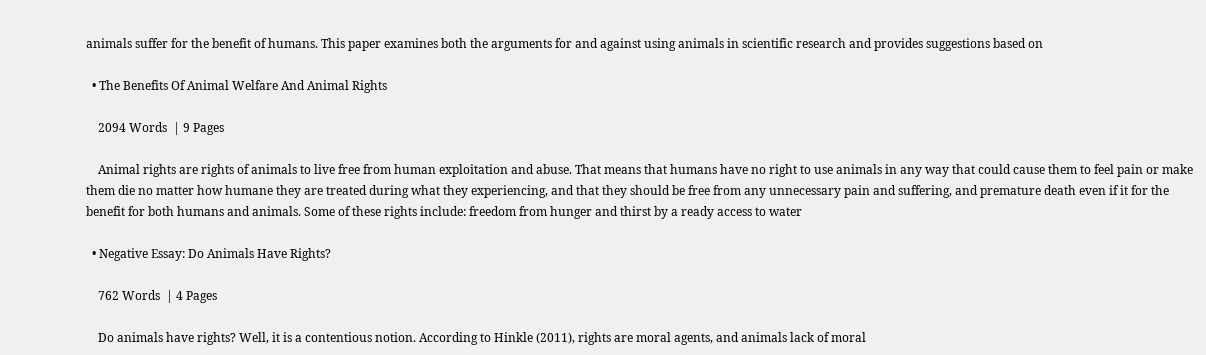animals suffer for the benefit of humans. This paper examines both the arguments for and against using animals in scientific research and provides suggestions based on

  • The Benefits Of Animal Welfare And Animal Rights

    2094 Words  | 9 Pages

    Animal rights are rights of animals to live free from human exploitation and abuse. That means that humans have no right to use animals in any way that could cause them to feel pain or make them die no matter how humane they are treated during what they experiencing, and that they should be free from any unnecessary pain and suffering, and premature death even if it for the benefit for both humans and animals. Some of these rights include: freedom from hunger and thirst by a ready access to water

  • Negative Essay: Do Animals Have Rights?

    762 Words  | 4 Pages

    Do animals have rights? Well, it is a contentious notion. According to Hinkle (2011), rights are moral agents, and animals lack of moral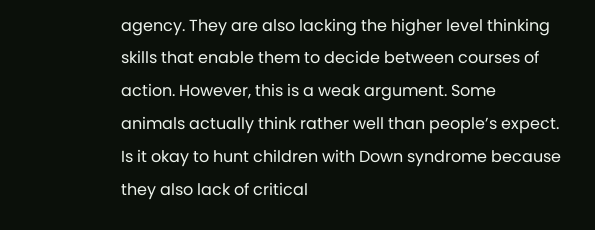agency. They are also lacking the higher level thinking skills that enable them to decide between courses of action. However, this is a weak argument. Some animals actually think rather well than people’s expect. Is it okay to hunt children with Down syndrome because they also lack of critical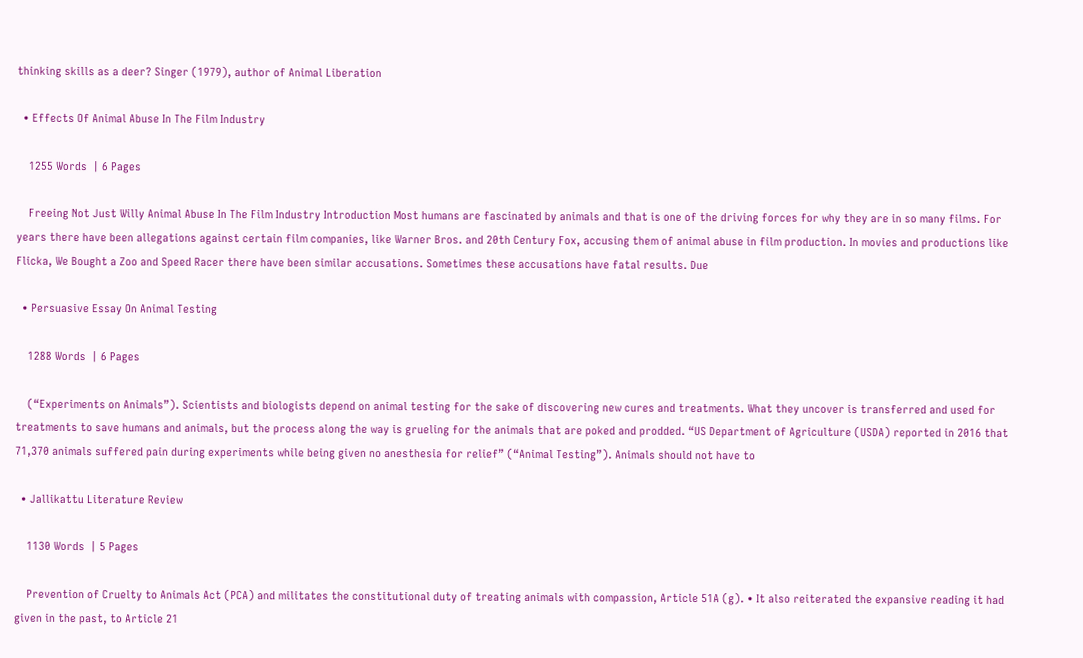thinking skills as a deer? Singer (1979), author of Animal Liberation

  • Effects Of Animal Abuse In The Film Industry

    1255 Words  | 6 Pages

    Freeing Not Just Willy Animal Abuse In The Film Industry Introduction Most humans are fascinated by animals and that is one of the driving forces for why they are in so many films. For years there have been allegations against certain film companies, like Warner Bros. and 20th Century Fox, accusing them of animal abuse in film production. In movies and productions like Flicka, We Bought a Zoo and Speed Racer there have been similar accusations. Sometimes these accusations have fatal results. Due

  • Persuasive Essay On Animal Testing

    1288 Words  | 6 Pages

    (“Experiments on Animals”). Scientists and biologists depend on animal testing for the sake of discovering new cures and treatments. What they uncover is transferred and used for treatments to save humans and animals, but the process along the way is grueling for the animals that are poked and prodded. “US Department of Agriculture (USDA) reported in 2016 that 71,370 animals suffered pain during experiments while being given no anesthesia for relief” (“Animal Testing”). Animals should not have to

  • Jallikattu Literature Review

    1130 Words  | 5 Pages

    Prevention of Cruelty to Animals Act (PCA) and militates the constitutional duty of treating animals with compassion, Article 51A (g). • It also reiterated the expansive reading it had given in the past, to Article 21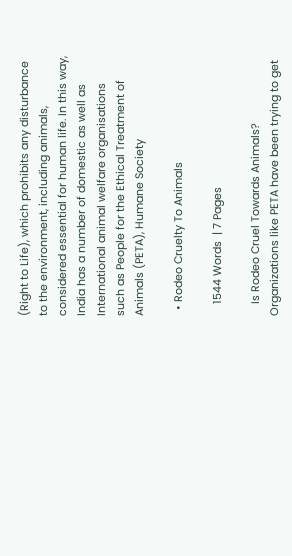(Right to Life), which prohibits any disturbance to the environment, including animals, considered essential for human life. In this way, India has a number of domestic as well as International animal welfare organisations such as People for the Ethical Treatment of Animals (PETA), Humane Society

  • Rodeo Cruelty To Animals

    1544 Words  | 7 Pages

    Is Rodeo Cruel Towards Animals? Organizations like PETA have been trying to get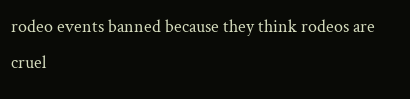rodeo events banned because they think rodeos are cruel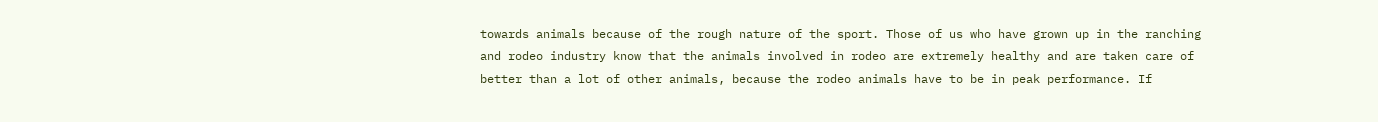towards animals because of the rough nature of the sport. Those of us who have grown up in the ranching and rodeo industry know that the animals involved in rodeo are extremely healthy and are taken care of better than a lot of other animals, because the rodeo animals have to be in peak performance. If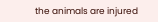the animals are injured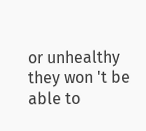or unhealthy they won 't be able to